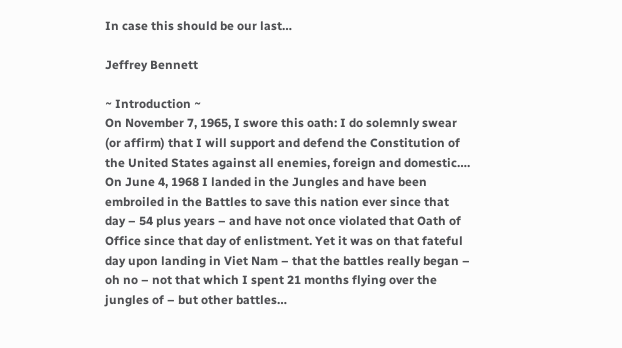In case this should be our last…

Jeffrey Bennett

~ Introduction ~
On November 7, 1965, I swore this oath: I do solemnly swear (or affirm) that I will support and defend the Constitution of the United States against all enemies, foreign and domestic…. On June 4, 1968 I landed in the Jungles and have been embroiled in the Battles to save this nation ever since that day – 54 plus years – and have not once violated that Oath of Office since that day of enlistment. Yet it was on that fateful day upon landing in Viet Nam – that the battles really began – oh no – not that which I spent 21 months flying over the jungles of – but other battles…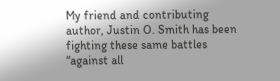My friend and contributing author, Justin O. Smith has been fighting these same battles “against all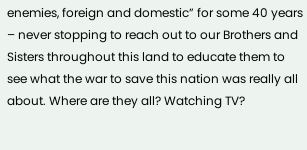enemies, foreign and domestic” for some 40 years – never stopping to reach out to our Brothers and Sisters throughout this land to educate them to see what the war to save this nation was really all about. Where are they all? Watching TV?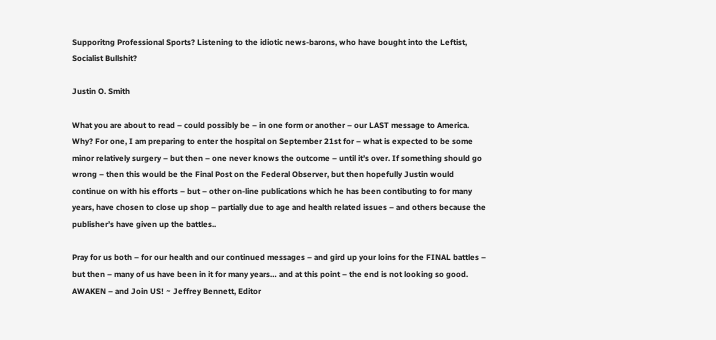Supporitng Professional Sports? Listening to the idiotic news-barons, who have bought into the Leftist, Socialist Bullshit?

Justin O. Smith

What you are about to read – could possibly be – in one form or another – our LAST message to America. Why? For one, I am preparing to enter the hospital on September 21st for – what is expected to be some minor relatively surgery – but then – one never knows the outcome – until it’s over. If something should go wrong – then this would be the Final Post on the Federal Observer, but then hopefully Justin would continue on with his efforts – but – other on-line publications which he has been contibuting to for many years, have chosen to close up shop – partially due to age and health related issues – and others because the publisher’s have given up the battles..

Pray for us both – for our health and our continued messages – and gird up your loins for the FINAL battles – but then – many of us have been in it for many years… and at this point – the end is not looking so good. AWAKEN – and Join US! ~ Jeffrey Bennett, Editor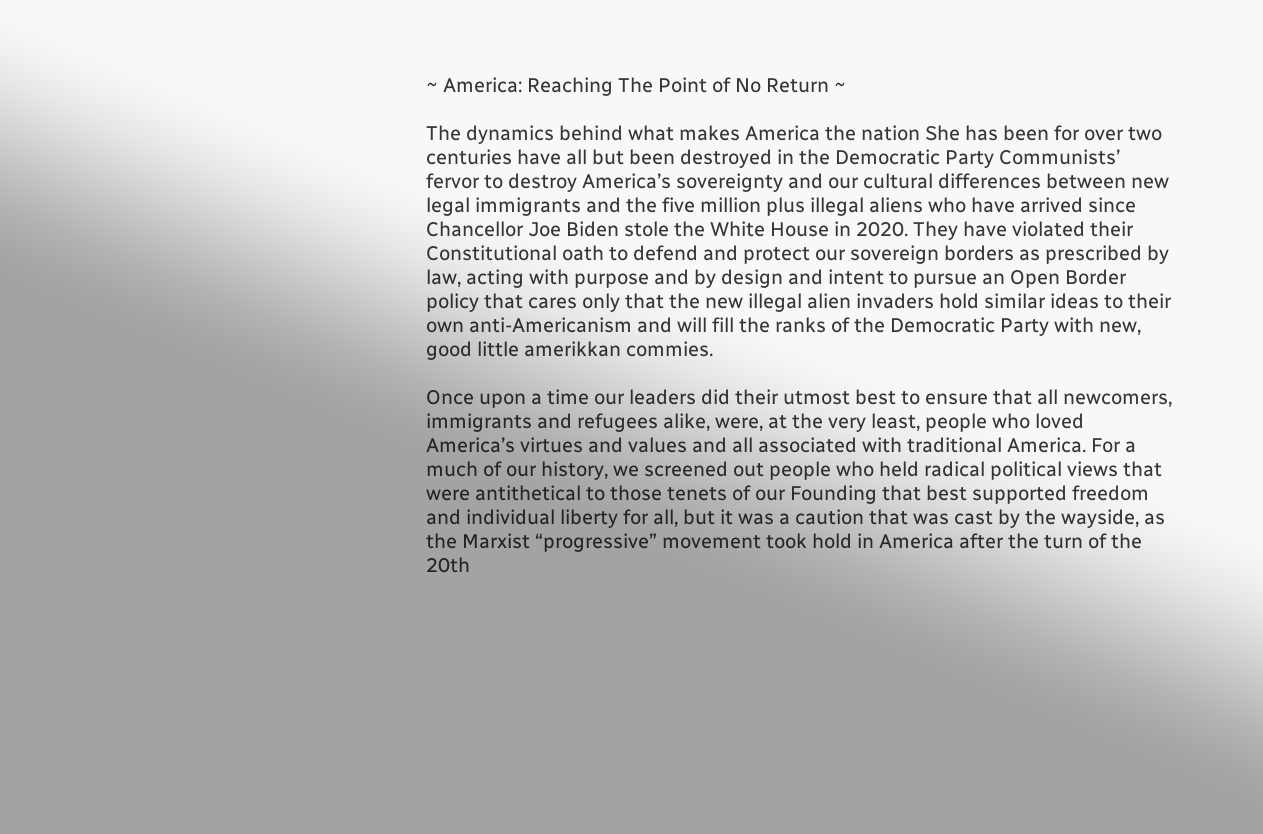~ America: Reaching The Point of No Return ~

The dynamics behind what makes America the nation She has been for over two centuries have all but been destroyed in the Democratic Party Communists’ fervor to destroy America’s sovereignty and our cultural differences between new legal immigrants and the five million plus illegal aliens who have arrived since Chancellor Joe Biden stole the White House in 2020. They have violated their Constitutional oath to defend and protect our sovereign borders as prescribed by law, acting with purpose and by design and intent to pursue an Open Border policy that cares only that the new illegal alien invaders hold similar ideas to their own anti-Americanism and will fill the ranks of the Democratic Party with new, good little amerikkan commies.

Once upon a time our leaders did their utmost best to ensure that all newcomers, immigrants and refugees alike, were, at the very least, people who loved America’s virtues and values and all associated with traditional America. For a much of our history, we screened out people who held radical political views that were antithetical to those tenets of our Founding that best supported freedom and individual liberty for all, but it was a caution that was cast by the wayside, as the Marxist “progressive” movement took hold in America after the turn of the 20th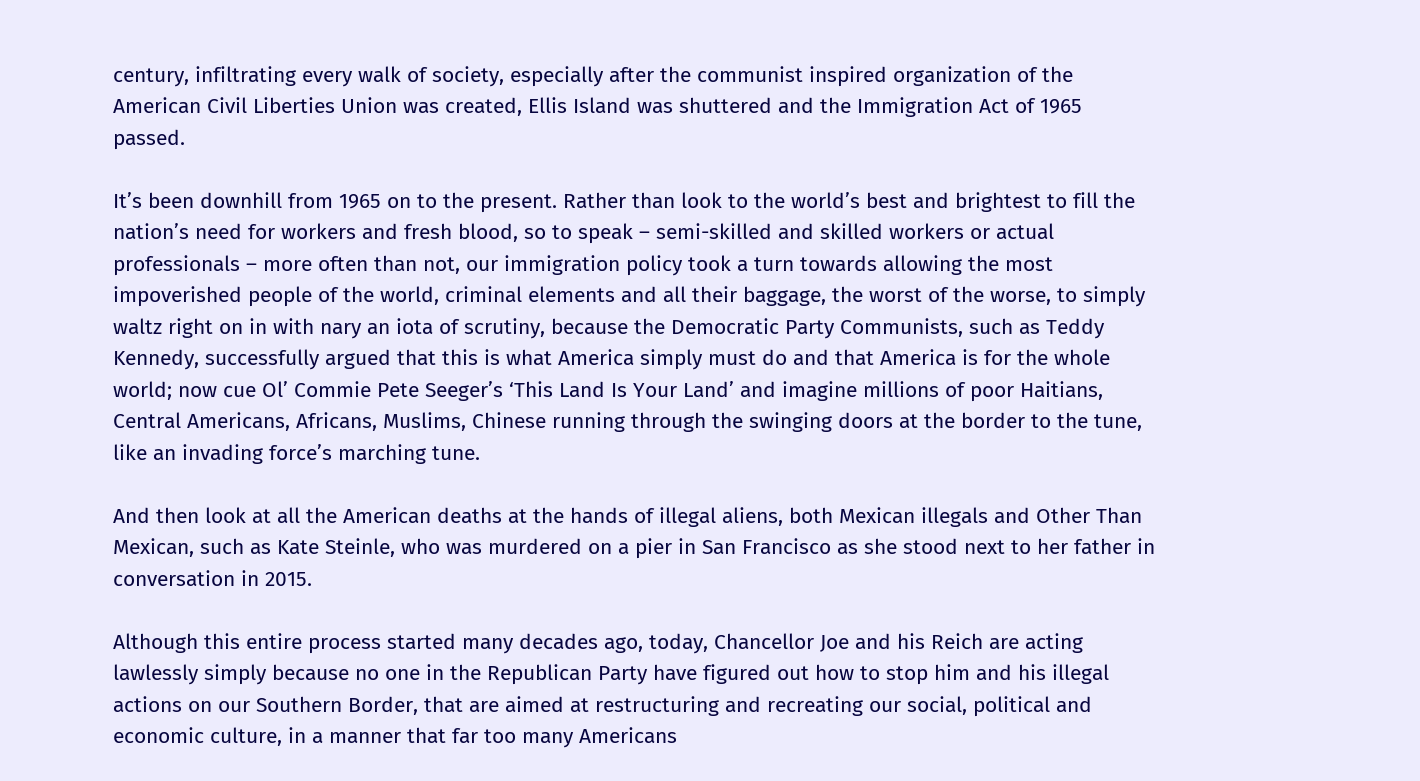century, infiltrating every walk of society, especially after the communist inspired organization of the American Civil Liberties Union was created, Ellis Island was shuttered and the Immigration Act of 1965 passed.

It’s been downhill from 1965 on to the present. Rather than look to the world’s best and brightest to fill the nation’s need for workers and fresh blood, so to speak – semi-skilled and skilled workers or actual professionals – more often than not, our immigration policy took a turn towards allowing the most impoverished people of the world, criminal elements and all their baggage, the worst of the worse, to simply waltz right on in with nary an iota of scrutiny, because the Democratic Party Communists, such as Teddy Kennedy, successfully argued that this is what America simply must do and that America is for the whole world; now cue Ol’ Commie Pete Seeger’s ‘This Land Is Your Land’ and imagine millions of poor Haitians, Central Americans, Africans, Muslims, Chinese running through the swinging doors at the border to the tune, like an invading force’s marching tune.

And then look at all the American deaths at the hands of illegal aliens, both Mexican illegals and Other Than Mexican, such as Kate Steinle, who was murdered on a pier in San Francisco as she stood next to her father in conversation in 2015.

Although this entire process started many decades ago, today, Chancellor Joe and his Reich are acting lawlessly simply because no one in the Republican Party have figured out how to stop him and his illegal actions on our Southern Border, that are aimed at restructuring and recreating our social, political and economic culture, in a manner that far too many Americans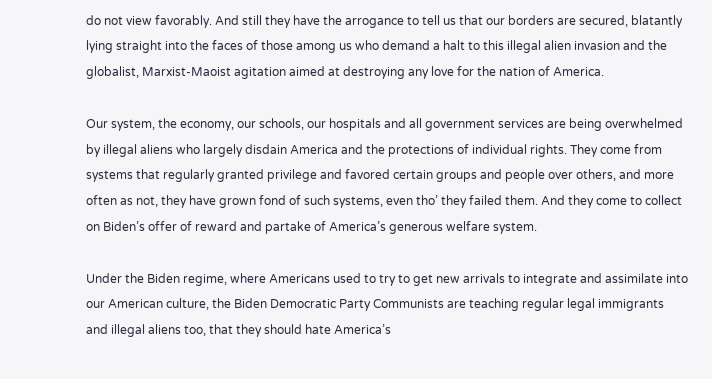do not view favorably. And still they have the arrogance to tell us that our borders are secured, blatantly lying straight into the faces of those among us who demand a halt to this illegal alien invasion and the globalist, Marxist-Maoist agitation aimed at destroying any love for the nation of America.

Our system, the economy, our schools, our hospitals and all government services are being overwhelmed by illegal aliens who largely disdain America and the protections of individual rights. They come from systems that regularly granted privilege and favored certain groups and people over others, and more often as not, they have grown fond of such systems, even tho’ they failed them. And they come to collect on Biden’s offer of reward and partake of America’s generous welfare system.

Under the Biden regime, where Americans used to try to get new arrivals to integrate and assimilate into our American culture, the Biden Democratic Party Communists are teaching regular legal immigrants and illegal aliens too, that they should hate America’s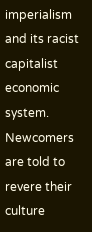imperialism and its racist capitalist economic system. Newcomers are told to revere their culture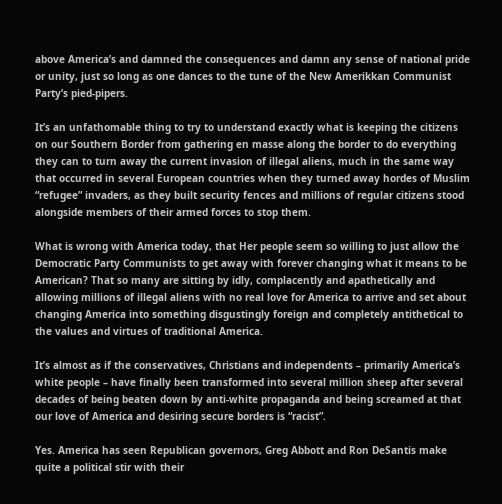above America’s and damned the consequences and damn any sense of national pride or unity, just so long as one dances to the tune of the New Amerikkan Communist Party’s pied-pipers.

It’s an unfathomable thing to try to understand exactly what is keeping the citizens on our Southern Border from gathering en masse along the border to do everything they can to turn away the current invasion of illegal aliens, much in the same way that occurred in several European countries when they turned away hordes of Muslim “refugee” invaders, as they built security fences and millions of regular citizens stood alongside members of their armed forces to stop them.

What is wrong with America today, that Her people seem so willing to just allow the Democratic Party Communists to get away with forever changing what it means to be American? That so many are sitting by idly, complacently and apathetically and allowing millions of illegal aliens with no real love for America to arrive and set about changing America into something disgustingly foreign and completely antithetical to the values and virtues of traditional America.

It’s almost as if the conservatives, Christians and independents – primarily America’s white people – have finally been transformed into several million sheep after several decades of being beaten down by anti-white propaganda and being screamed at that our love of America and desiring secure borders is “racist”.

Yes. America has seen Republican governors, Greg Abbott and Ron DeSantis make quite a political stir with their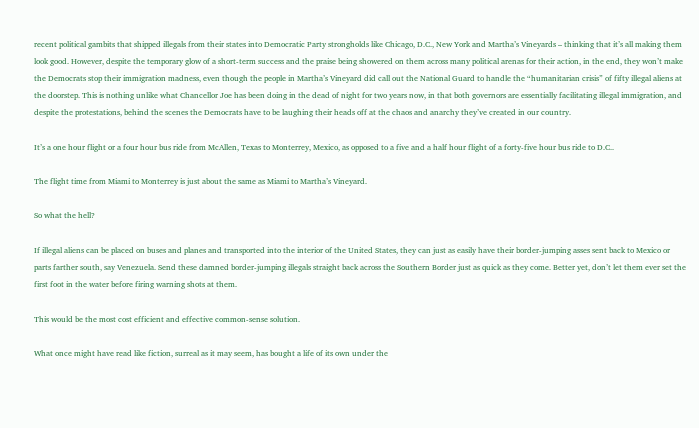recent political gambits that shipped illegals from their states into Democratic Party strongholds like Chicago, D.C., New York and Martha’s Vineyards – thinking that it’s all making them look good. However, despite the temporary glow of a short-term success and the praise being showered on them across many political arenas for their action, in the end, they won’t make the Democrats stop their immigration madness, even though the people in Martha’s Vineyard did call out the National Guard to handle the “humanitarian crisis” of fifty illegal aliens at the doorstep. This is nothing unlike what Chancellor Joe has been doing in the dead of night for two years now, in that both governors are essentially facilitating illegal immigration, and despite the protestations, behind the scenes the Democrats have to be laughing their heads off at the chaos and anarchy they’ve created in our country.

It’s a one hour flight or a four hour bus ride from McAllen, Texas to Monterrey, Mexico, as opposed to a five and a half hour flight of a forty-five hour bus ride to D.C..

The flight time from Miami to Monterrey is just about the same as Miami to Martha’s Vineyard.

So what the hell?

If illegal aliens can be placed on buses and planes and transported into the interior of the United States, they can just as easily have their border-jumping asses sent back to Mexico or parts farther south, say Venezuela. Send these damned border-jumping illegals straight back across the Southern Border just as quick as they come. Better yet, don’t let them ever set the first foot in the water before firing warning shots at them.

This would be the most cost efficient and effective common-sense solution.

What once might have read like fiction, surreal as it may seem, has bought a life of its own under the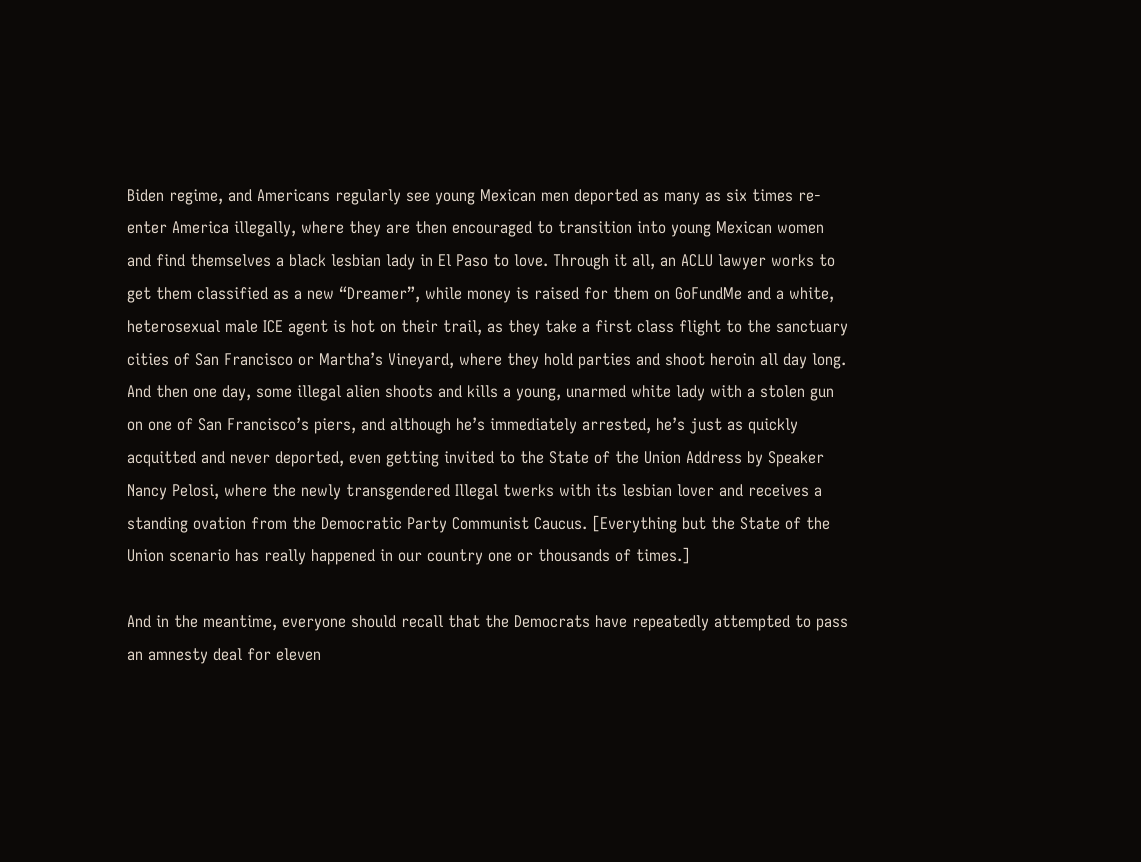Biden regime, and Americans regularly see young Mexican men deported as many as six times re-enter America illegally, where they are then encouraged to transition into young Mexican women and find themselves a black lesbian lady in El Paso to love. Through it all, an ACLU lawyer works to get them classified as a new “Dreamer”, while money is raised for them on GoFundMe and a white, heterosexual male ICE agent is hot on their trail, as they take a first class flight to the sanctuary cities of San Francisco or Martha’s Vineyard, where they hold parties and shoot heroin all day long. And then one day, some illegal alien shoots and kills a young, unarmed white lady with a stolen gun on one of San Francisco’s piers, and although he’s immediately arrested, he’s just as quickly acquitted and never deported, even getting invited to the State of the Union Address by Speaker Nancy Pelosi, where the newly transgendered Illegal twerks with its lesbian lover and receives a standing ovation from the Democratic Party Communist Caucus. [Everything but the State of the Union scenario has really happened in our country one or thousands of times.]

And in the meantime, everyone should recall that the Democrats have repeatedly attempted to pass an amnesty deal for eleven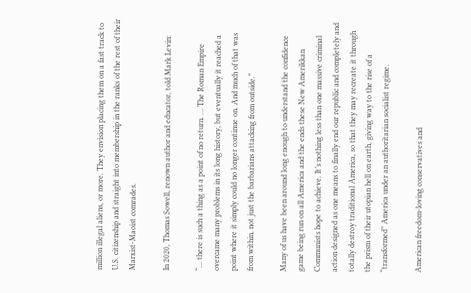million illegal aliens, or more. They envision placing them on a fast track to U.S. citizenship and straight into membership in the ranks of the rest of their Marxist-Maoist comrades.

In 2020, Thomas Sowell, renown author and educator, told Mark Levin:

“… there is such a thing as a point of no return. … The Roman Empire overcame many problems in its long history, but eventually it reached a point where it simply could no longer continue on. And much of that was from within, not just the barbarians attacking from outside.”

Many of us have been around long enough to understand the confidence game being run on all America and the ends these New Amerikkan Communists hope to achieve. It’s nothing less than one massive criminal action designed as one means to finally end our republic and completely and totally destroy traditional America, so that they may recreate it through the prism of their utopian hell on earth, giving way to the rise of a “transformed” America under an authoritarian socialist regime.

American freedom-loving conservatives and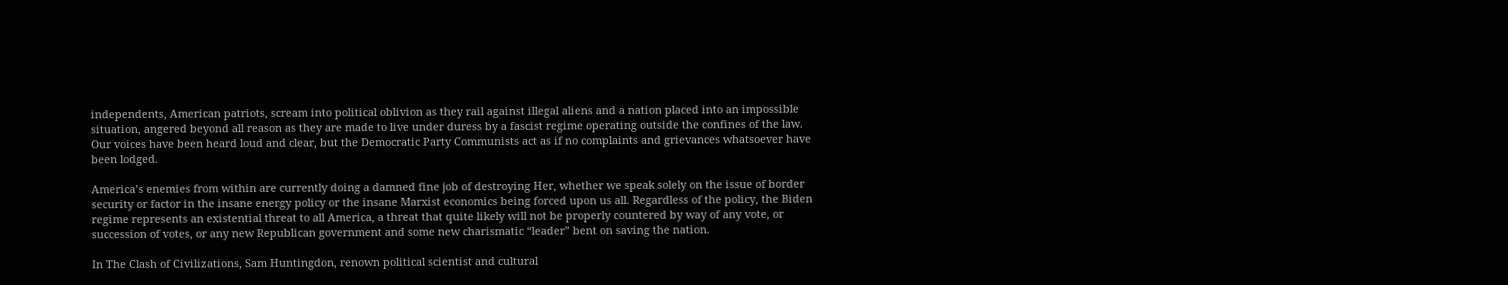independents, American patriots, scream into political oblivion as they rail against illegal aliens and a nation placed into an impossible situation, angered beyond all reason as they are made to live under duress by a fascist regime operating outside the confines of the law. Our voices have been heard loud and clear, but the Democratic Party Communists act as if no complaints and grievances whatsoever have been lodged.

America’s enemies from within are currently doing a damned fine job of destroying Her, whether we speak solely on the issue of border security or factor in the insane energy policy or the insane Marxist economics being forced upon us all. Regardless of the policy, the Biden regime represents an existential threat to all America, a threat that quite likely will not be properly countered by way of any vote, or succession of votes, or any new Republican government and some new charismatic “leader” bent on saving the nation.

In The Clash of Civilizations, Sam Huntingdon, renown political scientist and cultural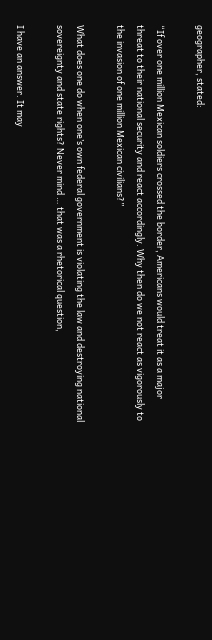geographer, stated:

“If over one million Mexican soldiers crossed the border, Americans would treat it as a major threat to their national security and react accordingly. Why then do we not react as vigorously to the invasion of one million Mexican civilians?”

What does one do when one’s own federal government is violating the law and destroying national sovereignty and state rights? Never mind … that was a rhetorical question,

I have an answer. It may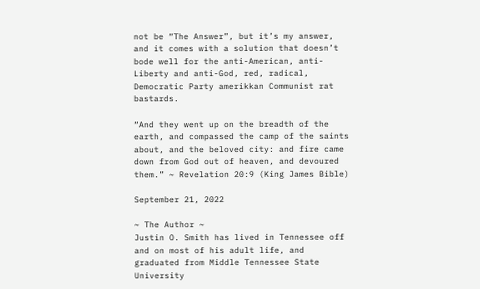not be “The Answer”, but it’s my answer, and it comes with a solution that doesn’t bode well for the anti-American, anti-Liberty and anti-God, red, radical, Democratic Party amerikkan Communist rat bastards.

“And they went up on the breadth of the earth, and compassed the camp of the saints about, and the beloved city: and fire came down from God out of heaven, and devoured them.” ~ Revelation 20:9 (King James Bible)

September 21, 2022

~ The Author ~
Justin O. Smith has lived in Tennessee off and on most of his adult life, and graduated from Middle Tennessee State University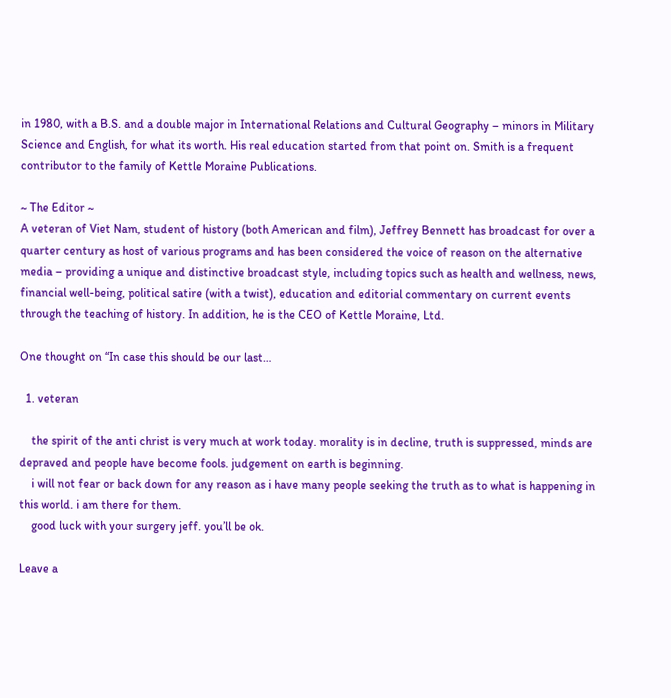in 1980, with a B.S. and a double major in International Relations and Cultural Geography – minors in Military Science and English, for what its worth. His real education started from that point on. Smith is a frequent contributor to the family of Kettle Moraine Publications.

~ The Editor ~
A veteran of Viet Nam, student of history (both American and film), Jeffrey Bennett has broadcast for over a quarter century as host of various programs and has been considered the voice of reason on the alternative media – providing a unique and distinctive broadcast style, including topics such as health and wellness, news, financial well-being, political satire (with a twist), education and editorial commentary on current events through the teaching of history. In addition, he is the CEO of Kettle Moraine, Ltd.

One thought on “In case this should be our last…

  1. veteran

    the spirit of the anti christ is very much at work today. morality is in decline, truth is suppressed, minds are depraved and people have become fools. judgement on earth is beginning.
    i will not fear or back down for any reason as i have many people seeking the truth as to what is happening in this world. i am there for them.
    good luck with your surgery jeff. you’ll be ok.

Leave a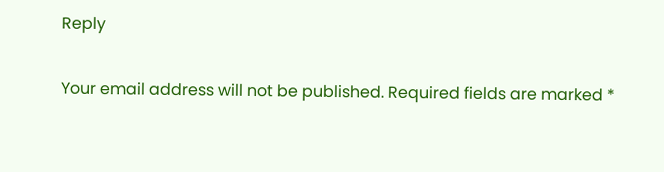Reply

Your email address will not be published. Required fields are marked *